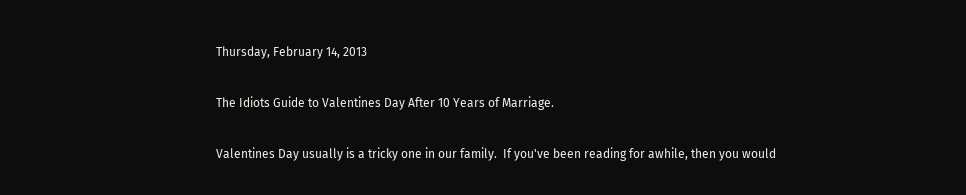Thursday, February 14, 2013

The Idiots Guide to Valentines Day After 10 Years of Marriage.

Valentines Day usually is a tricky one in our family.  If you've been reading for awhile, then you would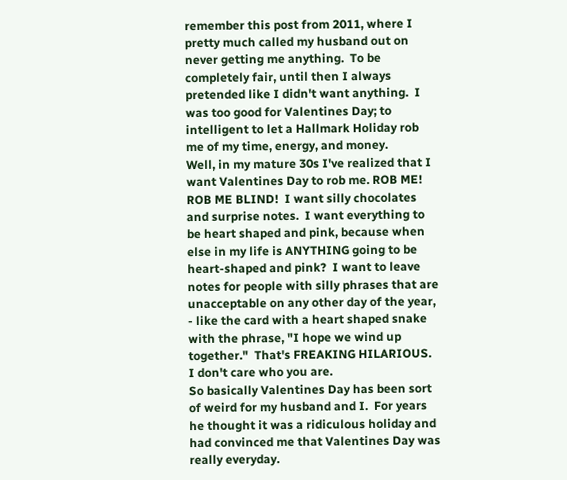remember this post from 2011, where I pretty much called my husband out on never getting me anything.  To be completely fair, until then I always pretended like I didn't want anything.  I was too good for Valentines Day; to intelligent to let a Hallmark Holiday rob me of my time, energy, and money.
Well, in my mature 30s I've realized that I want Valentines Day to rob me. ROB ME! ROB ME BLIND!  I want silly chocolates and surprise notes.  I want everything to be heart shaped and pink, because when else in my life is ANYTHING going to be heart-shaped and pink?  I want to leave notes for people with silly phrases that are unacceptable on any other day of the year, - like the card with a heart shaped snake with the phrase, "I hope we wind up together."  That's FREAKING HILARIOUS.  I don't care who you are.
So basically Valentines Day has been sort of weird for my husband and I.  For years he thought it was a ridiculous holiday and had convinced me that Valentines Day was really everyday.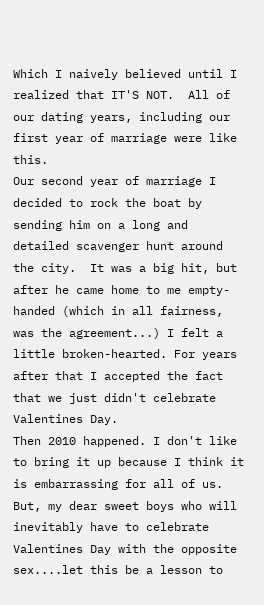Which I naively believed until I realized that IT'S NOT.  All of our dating years, including our first year of marriage were like this.
Our second year of marriage I decided to rock the boat by sending him on a long and detailed scavenger hunt around the city.  It was a big hit, but after he came home to me empty-handed (which in all fairness, was the agreement...) I felt a little broken-hearted. For years after that I accepted the fact that we just didn't celebrate Valentines Day.
Then 2010 happened. I don't like to bring it up because I think it is embarrassing for all of us.  But, my dear sweet boys who will inevitably have to celebrate Valentines Day with the opposite sex....let this be a lesson to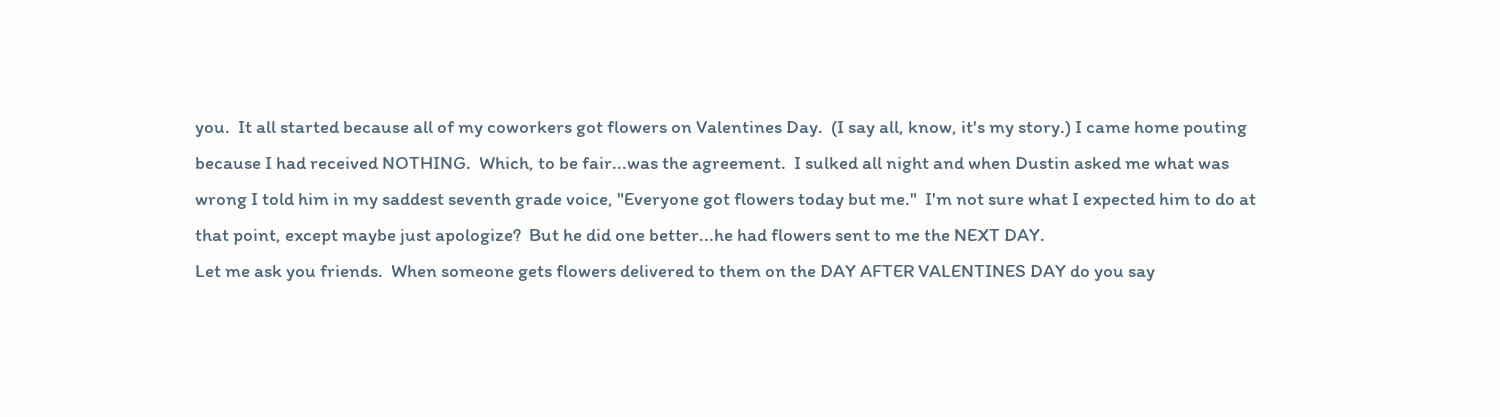you.  It all started because all of my coworkers got flowers on Valentines Day.  (I say all, know, it's my story.) I came home pouting because I had received NOTHING.  Which, to be fair...was the agreement.  I sulked all night and when Dustin asked me what was wrong I told him in my saddest seventh grade voice, "Everyone got flowers today but me."  I'm not sure what I expected him to do at that point, except maybe just apologize?  But he did one better...he had flowers sent to me the NEXT DAY.
Let me ask you friends.  When someone gets flowers delivered to them on the DAY AFTER VALENTINES DAY do you say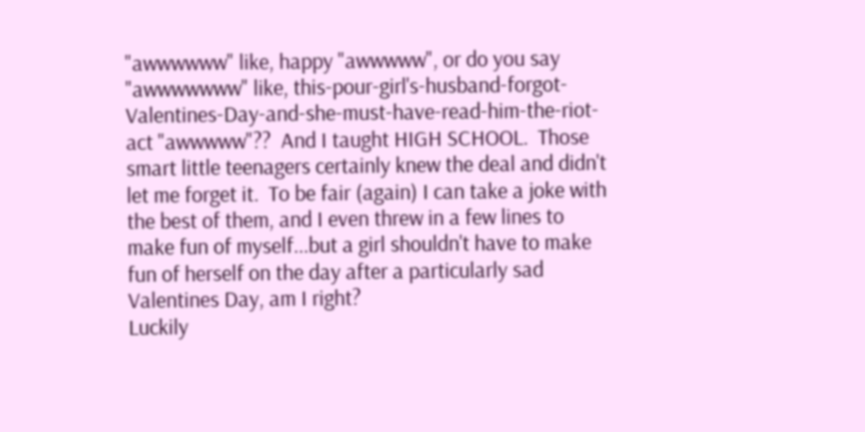"awwwwww" like, happy "awwwww", or do you say "awwwwwww" like, this-pour-girl's-husband-forgot-Valentines-Day-and-she-must-have-read-him-the-riot-act "awwwww"??  And I taught HIGH SCHOOL.  Those smart little teenagers certainly knew the deal and didn't let me forget it.  To be fair (again) I can take a joke with the best of them, and I even threw in a few lines to make fun of myself...but a girl shouldn't have to make fun of herself on the day after a particularly sad Valentines Day, am I right?
Luckily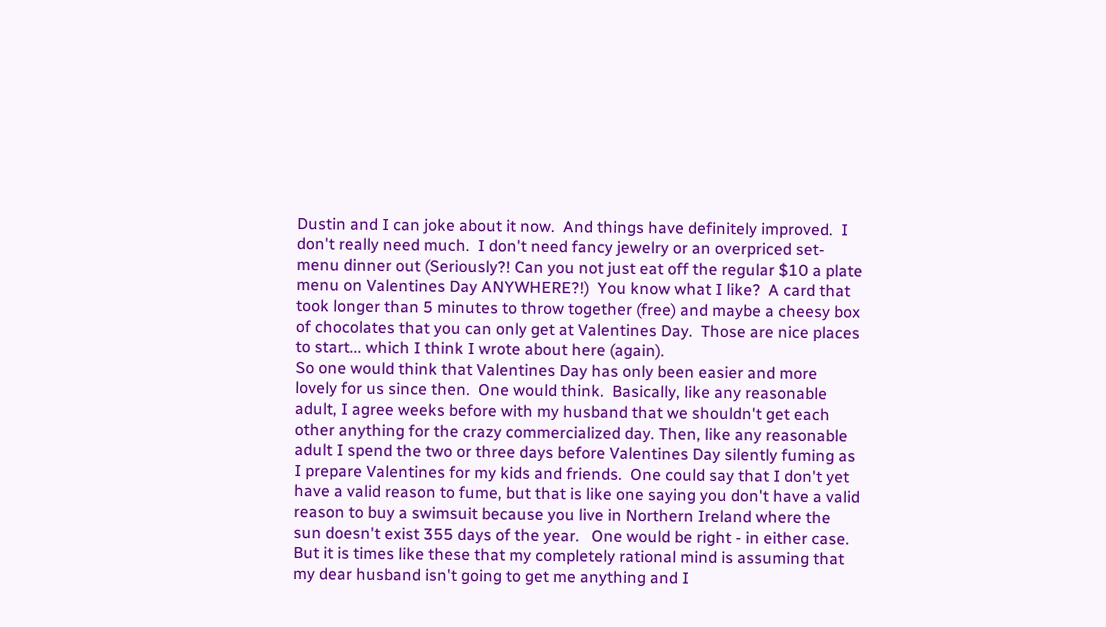Dustin and I can joke about it now.  And things have definitely improved.  I don't really need much.  I don't need fancy jewelry or an overpriced set-menu dinner out (Seriously?! Can you not just eat off the regular $10 a plate menu on Valentines Day ANYWHERE?!)  You know what I like?  A card that took longer than 5 minutes to throw together (free) and maybe a cheesy box of chocolates that you can only get at Valentines Day.  Those are nice places to start... which I think I wrote about here (again).
So one would think that Valentines Day has only been easier and more lovely for us since then.  One would think.  Basically, like any reasonable adult, I agree weeks before with my husband that we shouldn't get each other anything for the crazy commercialized day. Then, like any reasonable adult I spend the two or three days before Valentines Day silently fuming as I prepare Valentines for my kids and friends.  One could say that I don't yet have a valid reason to fume, but that is like one saying you don't have a valid reason to buy a swimsuit because you live in Northern Ireland where the sun doesn't exist 355 days of the year.   One would be right - in either case. But it is times like these that my completely rational mind is assuming that my dear husband isn't going to get me anything and I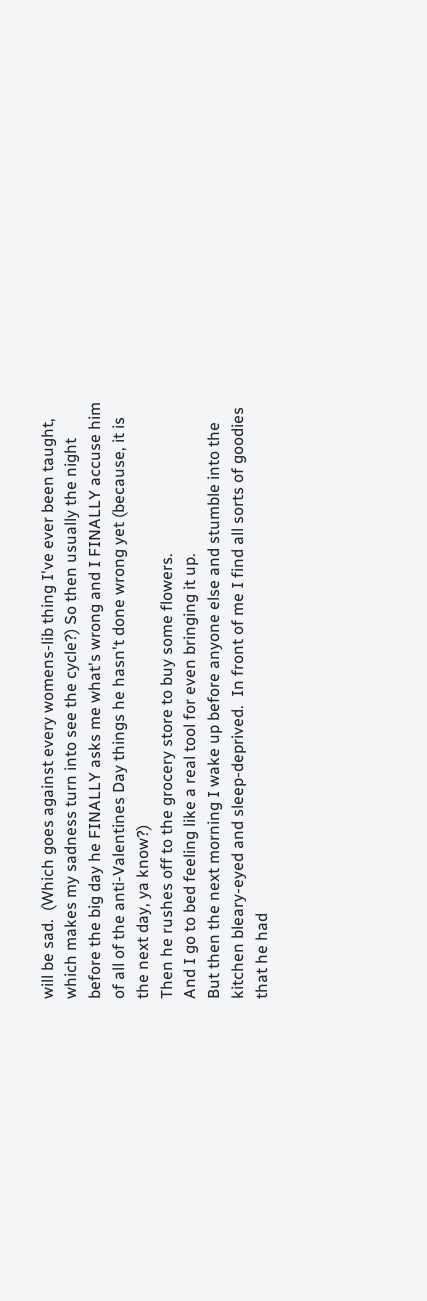will be sad.  (Which goes against every womens-lib thing I've ever been taught, which makes my sadness turn into see the cycle?) So then usually the night before the big day he FINALLY asks me what's wrong and I FINALLY accuse him of all of the anti-Valentines Day things he hasn't done wrong yet (because, it is the next day, ya know?)
Then he rushes off to the grocery store to buy some flowers.
And I go to bed feeling like a real tool for even bringing it up.
But then the next morning I wake up before anyone else and stumble into the kitchen bleary-eyed and sleep-deprived.  In front of me I find all sorts of goodies that he had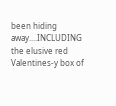been hiding away....INCLUDING the elusive red Valentines-y box of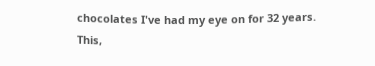chocolates I've had my eye on for 32 years.
This,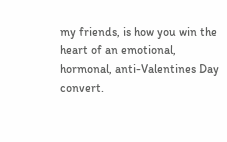my friends, is how you win the heart of an emotional, hormonal, anti-Valentines Day convert.